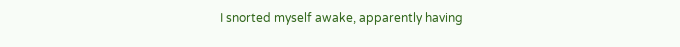I snorted myself awake, apparently having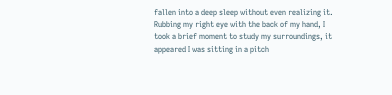fallen into a deep sleep without even realizing it. Rubbing my right eye with the back of my hand, I took a brief moment to study my surroundings, it appeared I was sitting in a pitch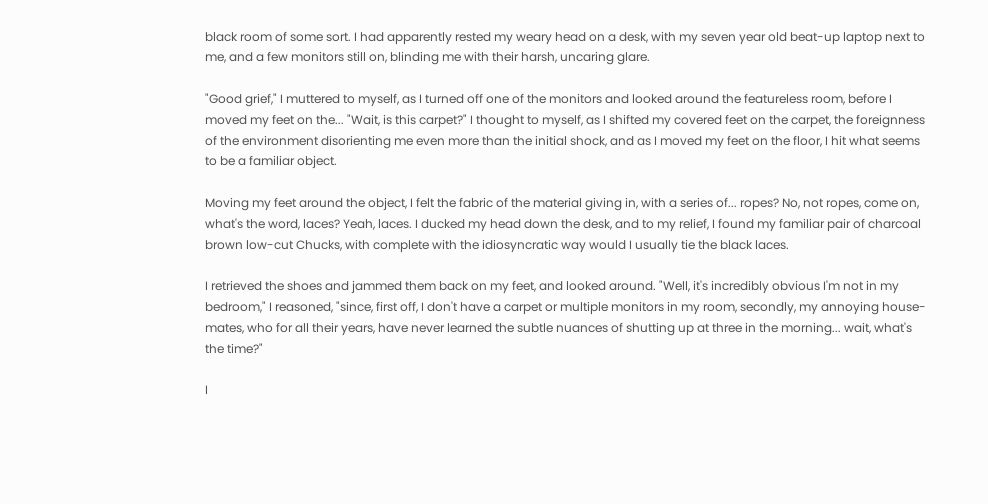black room of some sort. I had apparently rested my weary head on a desk, with my seven year old beat-up laptop next to me, and a few monitors still on, blinding me with their harsh, uncaring glare.

"Good grief," I muttered to myself, as I turned off one of the monitors and looked around the featureless room, before I moved my feet on the... "Wait, is this carpet?" I thought to myself, as I shifted my covered feet on the carpet, the foreignness of the environment disorienting me even more than the initial shock, and as I moved my feet on the floor, I hit what seems to be a familiar object.

Moving my feet around the object, I felt the fabric of the material giving in, with a series of... ropes? No, not ropes, come on, what's the word, laces? Yeah, laces. I ducked my head down the desk, and to my relief, I found my familiar pair of charcoal brown low-cut Chucks, with complete with the idiosyncratic way would I usually tie the black laces.

I retrieved the shoes and jammed them back on my feet, and looked around. "Well, it's incredibly obvious I'm not in my bedroom," I reasoned, "since, first off, I don't have a carpet or multiple monitors in my room, secondly, my annoying house-mates, who for all their years, have never learned the subtle nuances of shutting up at three in the morning... wait, what's the time?"

I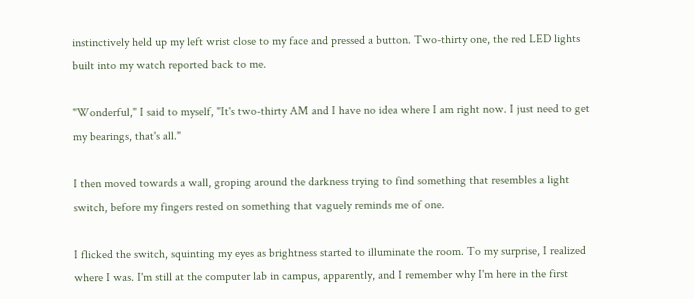instinctively held up my left wrist close to my face and pressed a button. Two-thirty one, the red LED lights built into my watch reported back to me.

"Wonderful," I said to myself, "It's two-thirty AM and I have no idea where I am right now. I just need to get my bearings, that's all."

I then moved towards a wall, groping around the darkness trying to find something that resembles a light switch, before my fingers rested on something that vaguely reminds me of one.

I flicked the switch, squinting my eyes as brightness started to illuminate the room. To my surprise, I realized where I was. I'm still at the computer lab in campus, apparently, and I remember why I'm here in the first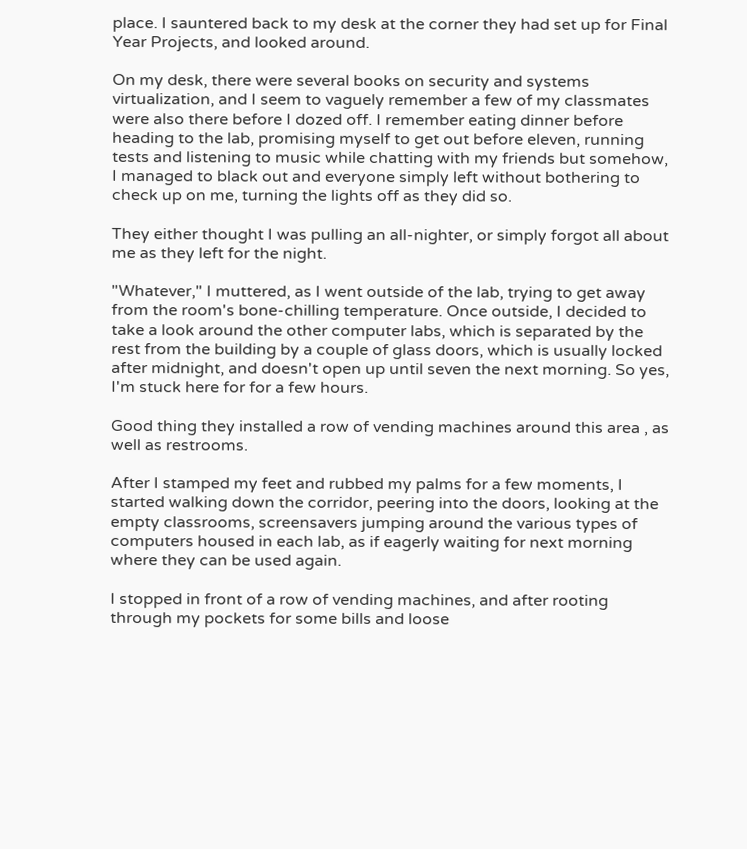place. I sauntered back to my desk at the corner they had set up for Final Year Projects, and looked around.

On my desk, there were several books on security and systems virtualization, and I seem to vaguely remember a few of my classmates were also there before I dozed off. I remember eating dinner before heading to the lab, promising myself to get out before eleven, running tests and listening to music while chatting with my friends but somehow, I managed to black out and everyone simply left without bothering to check up on me, turning the lights off as they did so.

They either thought I was pulling an all-nighter, or simply forgot all about me as they left for the night.

"Whatever," I muttered, as I went outside of the lab, trying to get away from the room's bone-chilling temperature. Once outside, I decided to take a look around the other computer labs, which is separated by the rest from the building by a couple of glass doors, which is usually locked after midnight, and doesn't open up until seven the next morning. So yes, I'm stuck here for for a few hours.

Good thing they installed a row of vending machines around this area , as well as restrooms.

After I stamped my feet and rubbed my palms for a few moments, I started walking down the corridor, peering into the doors, looking at the empty classrooms, screensavers jumping around the various types of computers housed in each lab, as if eagerly waiting for next morning where they can be used again.

I stopped in front of a row of vending machines, and after rooting through my pockets for some bills and loose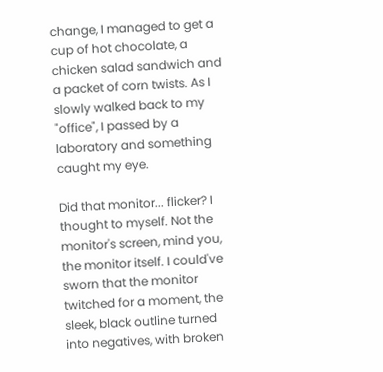change, I managed to get a cup of hot chocolate, a chicken salad sandwich and a packet of corn twists. As I slowly walked back to my "office", I passed by a laboratory and something caught my eye.

Did that monitor... flicker? I thought to myself. Not the monitor's screen, mind you, the monitor itself. I could've sworn that the monitor twitched for a moment, the sleek, black outline turned into negatives, with broken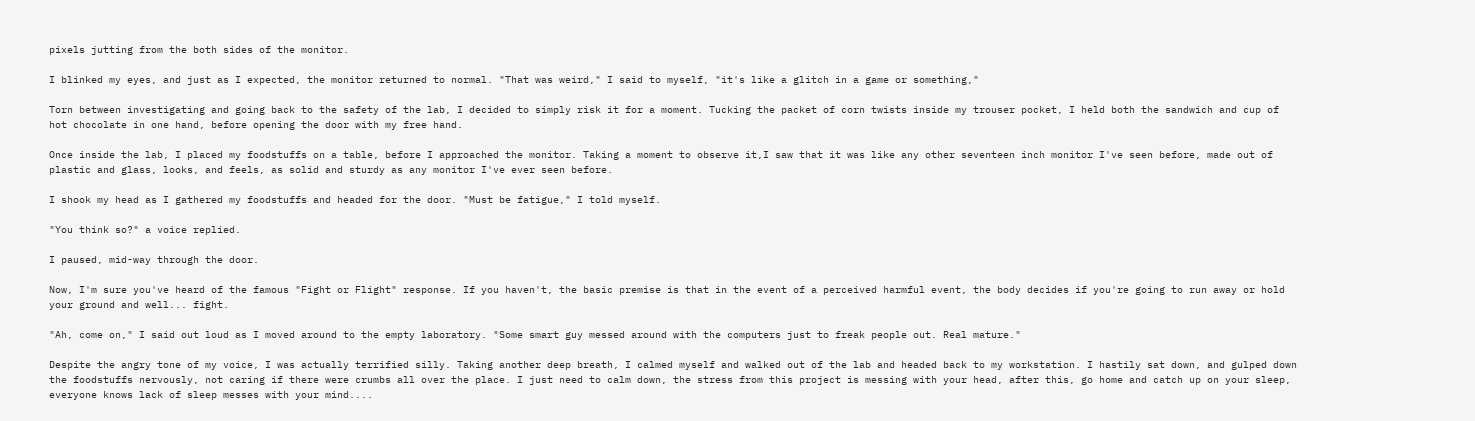pixels jutting from the both sides of the monitor.

I blinked my eyes, and just as I expected, the monitor returned to normal. "That was weird," I said to myself, "it's like a glitch in a game or something,"

Torn between investigating and going back to the safety of the lab, I decided to simply risk it for a moment. Tucking the packet of corn twists inside my trouser pocket, I held both the sandwich and cup of hot chocolate in one hand, before opening the door with my free hand.

Once inside the lab, I placed my foodstuffs on a table, before I approached the monitor. Taking a moment to observe it,I saw that it was like any other seventeen inch monitor I've seen before, made out of plastic and glass, looks, and feels, as solid and sturdy as any monitor I've ever seen before.

I shook my head as I gathered my foodstuffs and headed for the door. "Must be fatigue," I told myself.

"You think so?" a voice replied.

I paused, mid-way through the door.

Now, I'm sure you've heard of the famous "Fight or Flight" response. If you haven't, the basic premise is that in the event of a perceived harmful event, the body decides if you're going to run away or hold your ground and well... fight.

"Ah, come on," I said out loud as I moved around to the empty laboratory. "Some smart guy messed around with the computers just to freak people out. Real mature."

Despite the angry tone of my voice, I was actually terrified silly. Taking another deep breath, I calmed myself and walked out of the lab and headed back to my workstation. I hastily sat down, and gulped down the foodstuffs nervously, not caring if there were crumbs all over the place. I just need to calm down, the stress from this project is messing with your head, after this, go home and catch up on your sleep, everyone knows lack of sleep messes with your mind....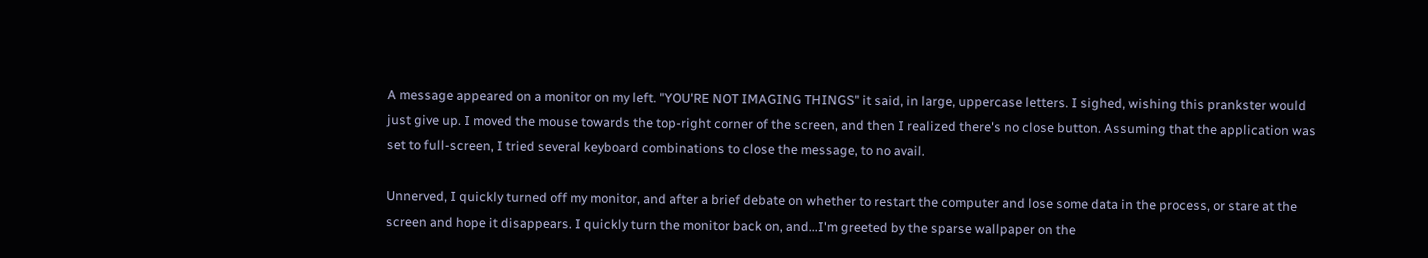A message appeared on a monitor on my left. "YOU'RE NOT IMAGING THINGS" it said, in large, uppercase letters. I sighed, wishing this prankster would just give up. I moved the mouse towards the top-right corner of the screen, and then I realized there's no close button. Assuming that the application was set to full-screen, I tried several keyboard combinations to close the message, to no avail.

Unnerved, I quickly turned off my monitor, and after a brief debate on whether to restart the computer and lose some data in the process, or stare at the screen and hope it disappears. I quickly turn the monitor back on, and...I'm greeted by the sparse wallpaper on the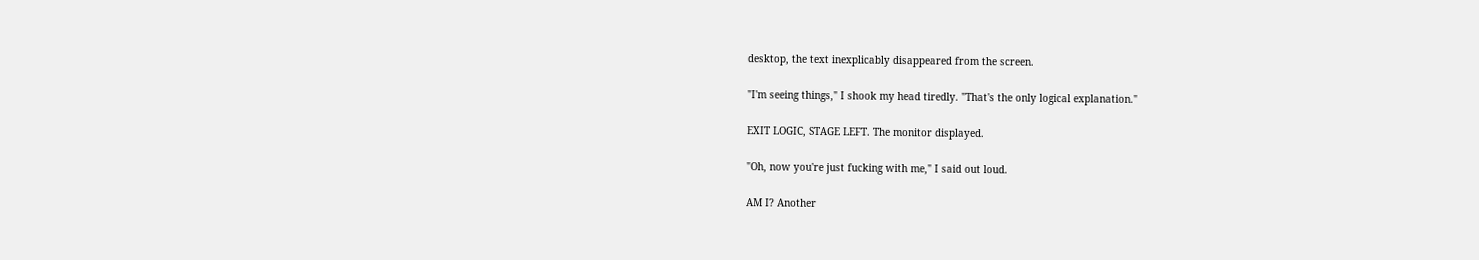desktop, the text inexplicably disappeared from the screen.

"I'm seeing things," I shook my head tiredly. "That's the only logical explanation."

EXIT LOGIC, STAGE LEFT. The monitor displayed.

"Oh, now you're just fucking with me," I said out loud.

AM I? Another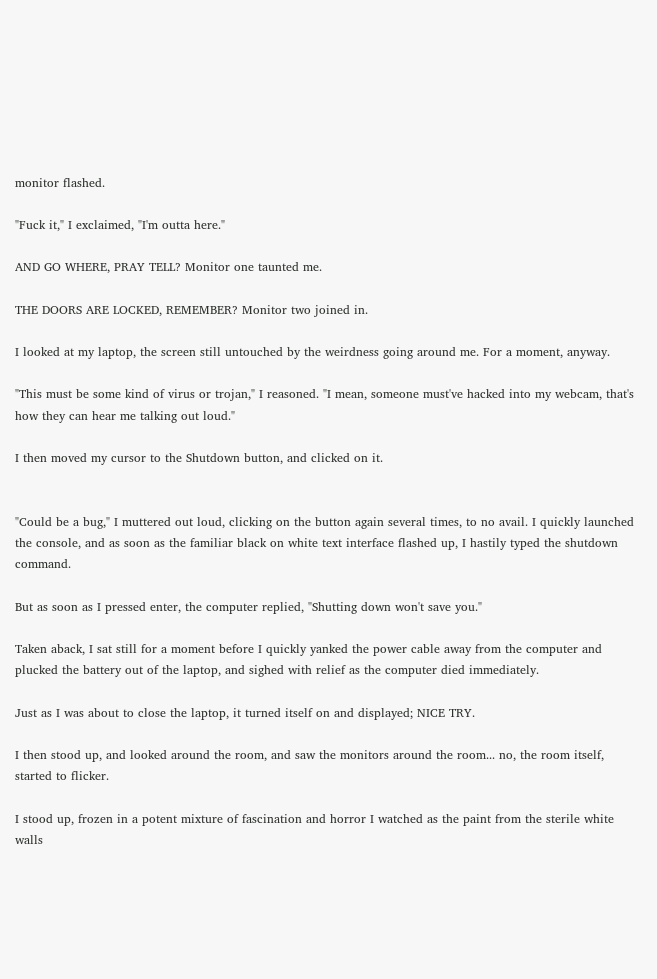monitor flashed.

"Fuck it," I exclaimed, "I'm outta here."

AND GO WHERE, PRAY TELL? Monitor one taunted me.

THE DOORS ARE LOCKED, REMEMBER? Monitor two joined in.

I looked at my laptop, the screen still untouched by the weirdness going around me. For a moment, anyway.

"This must be some kind of virus or trojan," I reasoned. "I mean, someone must've hacked into my webcam, that's how they can hear me talking out loud."

I then moved my cursor to the Shutdown button, and clicked on it.


"Could be a bug," I muttered out loud, clicking on the button again several times, to no avail. I quickly launched the console, and as soon as the familiar black on white text interface flashed up, I hastily typed the shutdown command.

But as soon as I pressed enter, the computer replied, "Shutting down won't save you."

Taken aback, I sat still for a moment before I quickly yanked the power cable away from the computer and plucked the battery out of the laptop, and sighed with relief as the computer died immediately.

Just as I was about to close the laptop, it turned itself on and displayed; NICE TRY.

I then stood up, and looked around the room, and saw the monitors around the room... no, the room itself, started to flicker.

I stood up, frozen in a potent mixture of fascination and horror I watched as the paint from the sterile white walls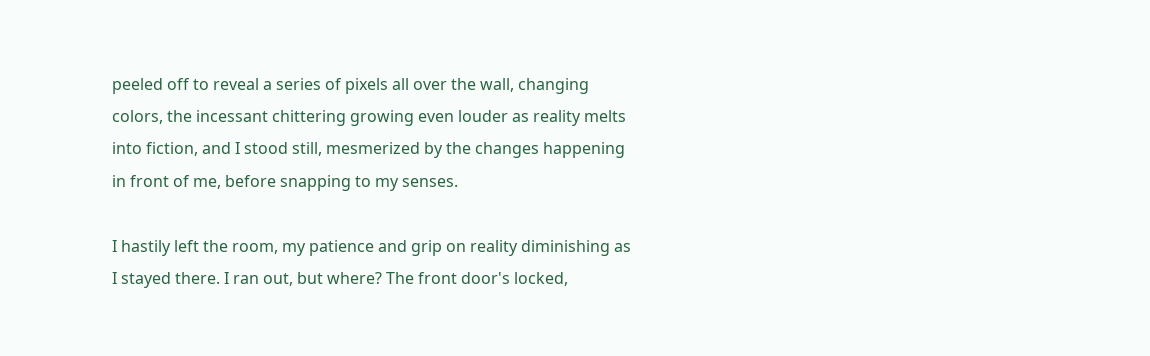peeled off to reveal a series of pixels all over the wall, changing colors, the incessant chittering growing even louder as reality melts into fiction, and I stood still, mesmerized by the changes happening in front of me, before snapping to my senses.

I hastily left the room, my patience and grip on reality diminishing as I stayed there. I ran out, but where? The front door's locked,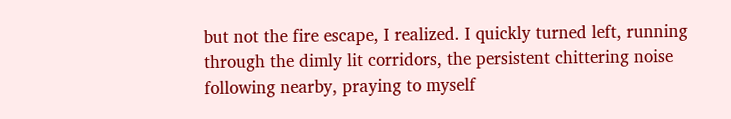but not the fire escape, I realized. I quickly turned left, running through the dimly lit corridors, the persistent chittering noise following nearby, praying to myself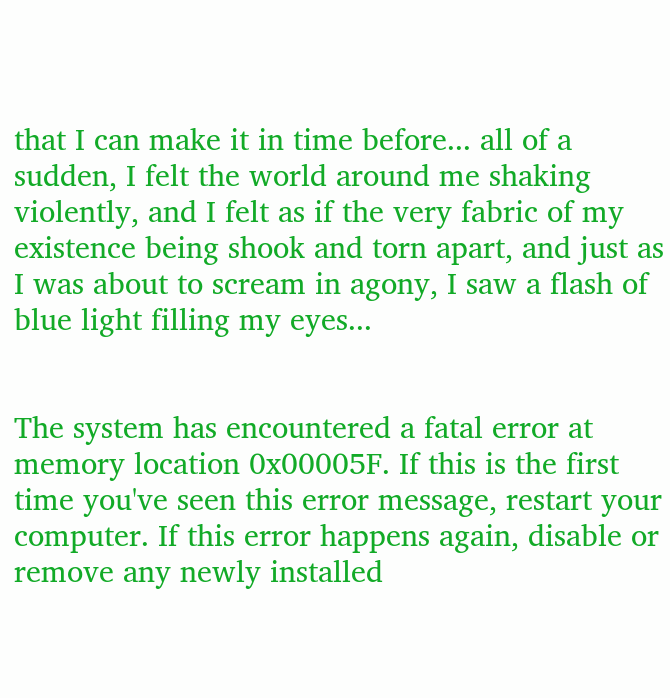that I can make it in time before... all of a sudden, I felt the world around me shaking violently, and I felt as if the very fabric of my existence being shook and torn apart, and just as I was about to scream in agony, I saw a flash of blue light filling my eyes...


The system has encountered a fatal error at memory location 0x00005F. If this is the first time you've seen this error message, restart your computer. If this error happens again, disable or remove any newly installed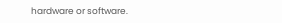hardware or software.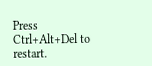Press Ctrl+Alt+Del to restart.